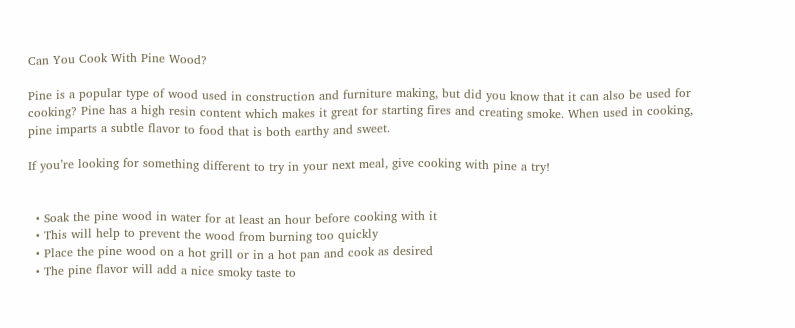Can You Cook With Pine Wood?

Pine is a popular type of wood used in construction and furniture making, but did you know that it can also be used for cooking? Pine has a high resin content which makes it great for starting fires and creating smoke. When used in cooking, pine imparts a subtle flavor to food that is both earthy and sweet.

If you’re looking for something different to try in your next meal, give cooking with pine a try!


  • Soak the pine wood in water for at least an hour before cooking with it
  • This will help to prevent the wood from burning too quickly
  • Place the pine wood on a hot grill or in a hot pan and cook as desired
  • The pine flavor will add a nice smoky taste to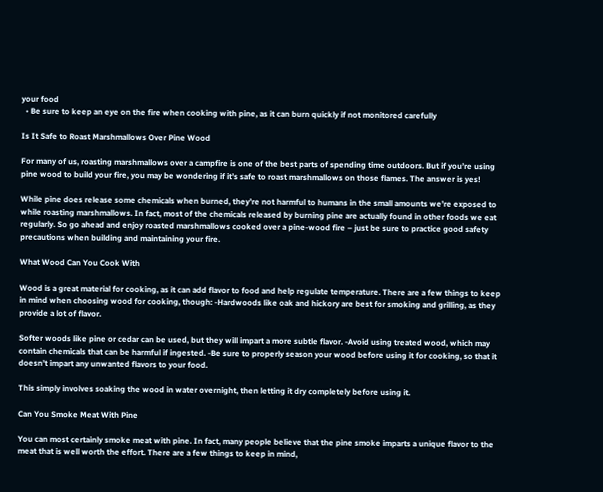your food
  • Be sure to keep an eye on the fire when cooking with pine, as it can burn quickly if not monitored carefully

Is It Safe to Roast Marshmallows Over Pine Wood

For many of us, roasting marshmallows over a campfire is one of the best parts of spending time outdoors. But if you’re using pine wood to build your fire, you may be wondering if it’s safe to roast marshmallows on those flames. The answer is yes!

While pine does release some chemicals when burned, they’re not harmful to humans in the small amounts we’re exposed to while roasting marshmallows. In fact, most of the chemicals released by burning pine are actually found in other foods we eat regularly. So go ahead and enjoy roasted marshmallows cooked over a pine-wood fire – just be sure to practice good safety precautions when building and maintaining your fire.

What Wood Can You Cook With

Wood is a great material for cooking, as it can add flavor to food and help regulate temperature. There are a few things to keep in mind when choosing wood for cooking, though: -Hardwoods like oak and hickory are best for smoking and grilling, as they provide a lot of flavor.

Softer woods like pine or cedar can be used, but they will impart a more subtle flavor. -Avoid using treated wood, which may contain chemicals that can be harmful if ingested. -Be sure to properly season your wood before using it for cooking, so that it doesn’t impart any unwanted flavors to your food.

This simply involves soaking the wood in water overnight, then letting it dry completely before using it.

Can You Smoke Meat With Pine

You can most certainly smoke meat with pine. In fact, many people believe that the pine smoke imparts a unique flavor to the meat that is well worth the effort. There are a few things to keep in mind,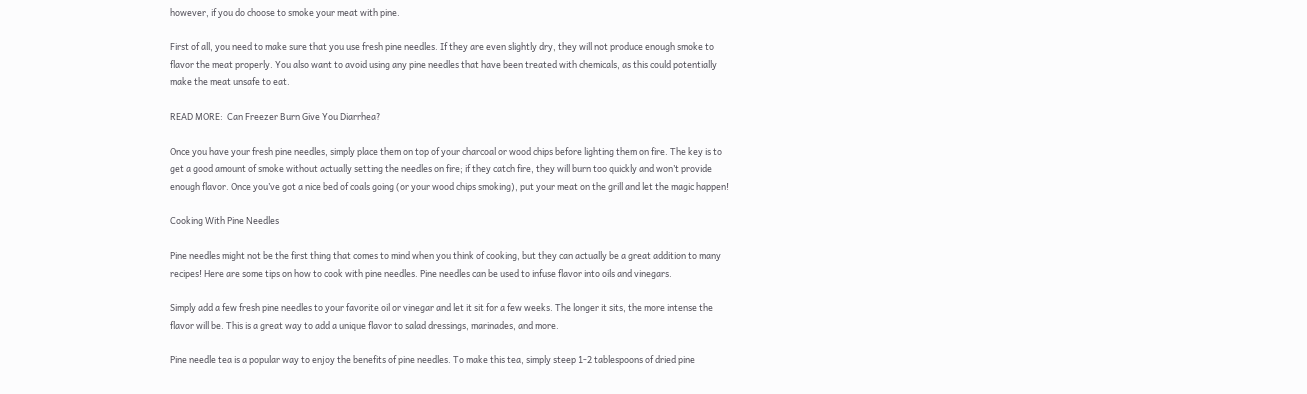however, if you do choose to smoke your meat with pine.

First of all, you need to make sure that you use fresh pine needles. If they are even slightly dry, they will not produce enough smoke to flavor the meat properly. You also want to avoid using any pine needles that have been treated with chemicals, as this could potentially make the meat unsafe to eat.

READ MORE:  Can Freezer Burn Give You Diarrhea?

Once you have your fresh pine needles, simply place them on top of your charcoal or wood chips before lighting them on fire. The key is to get a good amount of smoke without actually setting the needles on fire; if they catch fire, they will burn too quickly and won’t provide enough flavor. Once you’ve got a nice bed of coals going (or your wood chips smoking), put your meat on the grill and let the magic happen!

Cooking With Pine Needles

Pine needles might not be the first thing that comes to mind when you think of cooking, but they can actually be a great addition to many recipes! Here are some tips on how to cook with pine needles. Pine needles can be used to infuse flavor into oils and vinegars.

Simply add a few fresh pine needles to your favorite oil or vinegar and let it sit for a few weeks. The longer it sits, the more intense the flavor will be. This is a great way to add a unique flavor to salad dressings, marinades, and more.

Pine needle tea is a popular way to enjoy the benefits of pine needles. To make this tea, simply steep 1-2 tablespoons of dried pine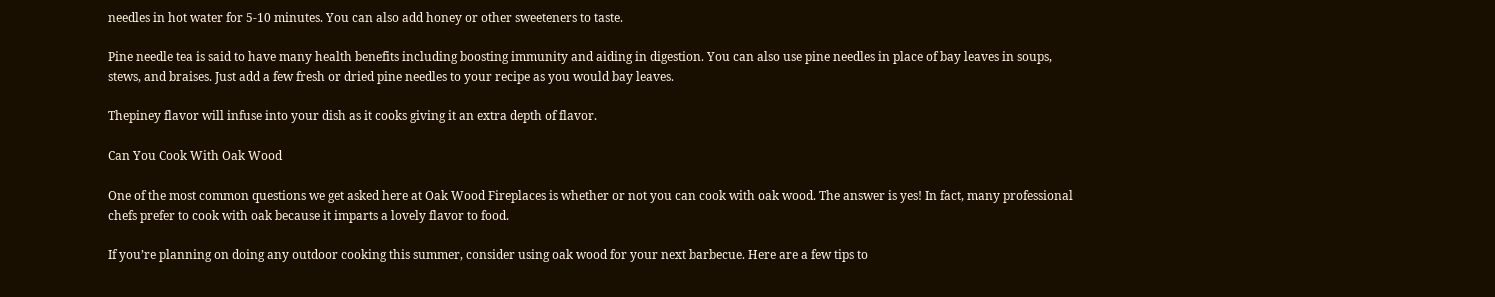needles in hot water for 5-10 minutes. You can also add honey or other sweeteners to taste.

Pine needle tea is said to have many health benefits including boosting immunity and aiding in digestion. You can also use pine needles in place of bay leaves in soups, stews, and braises. Just add a few fresh or dried pine needles to your recipe as you would bay leaves.

Thepiney flavor will infuse into your dish as it cooks giving it an extra depth of flavor.

Can You Cook With Oak Wood

One of the most common questions we get asked here at Oak Wood Fireplaces is whether or not you can cook with oak wood. The answer is yes! In fact, many professional chefs prefer to cook with oak because it imparts a lovely flavor to food.

If you’re planning on doing any outdoor cooking this summer, consider using oak wood for your next barbecue. Here are a few tips to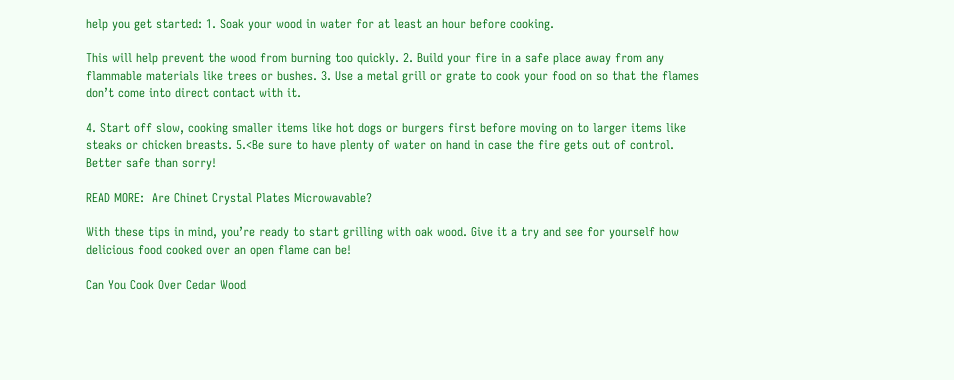help you get started: 1. Soak your wood in water for at least an hour before cooking.

This will help prevent the wood from burning too quickly. 2. Build your fire in a safe place away from any flammable materials like trees or bushes. 3. Use a metal grill or grate to cook your food on so that the flames don’t come into direct contact with it.

4. Start off slow, cooking smaller items like hot dogs or burgers first before moving on to larger items like steaks or chicken breasts. 5.<Be sure to have plenty of water on hand in case the fire gets out of control. Better safe than sorry!

READ MORE:  Are Chinet Crystal Plates Microwavable?

With these tips in mind, you’re ready to start grilling with oak wood. Give it a try and see for yourself how delicious food cooked over an open flame can be!

Can You Cook Over Cedar Wood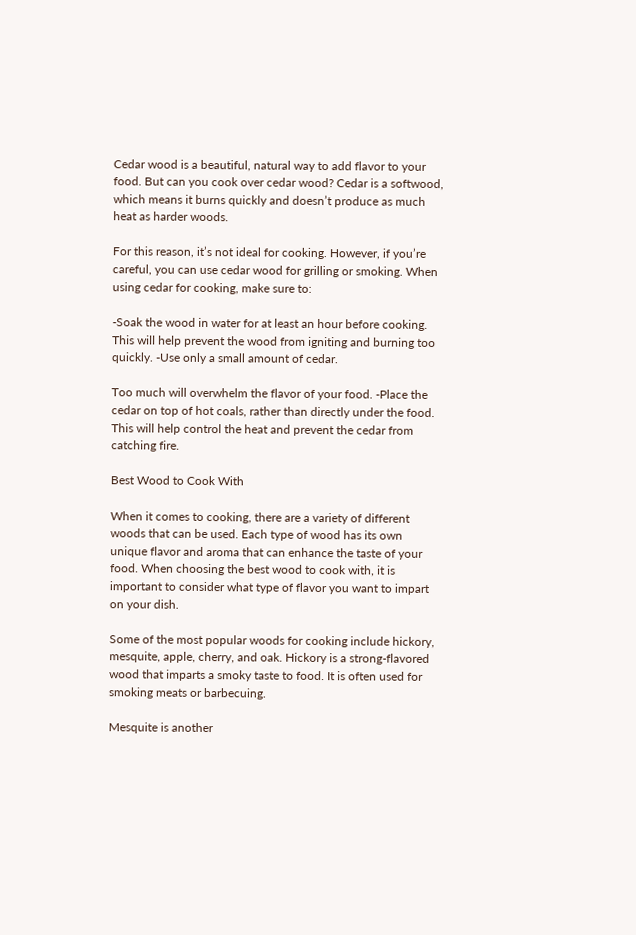Cedar wood is a beautiful, natural way to add flavor to your food. But can you cook over cedar wood? Cedar is a softwood, which means it burns quickly and doesn’t produce as much heat as harder woods.

For this reason, it’s not ideal for cooking. However, if you’re careful, you can use cedar wood for grilling or smoking. When using cedar for cooking, make sure to:

-Soak the wood in water for at least an hour before cooking. This will help prevent the wood from igniting and burning too quickly. -Use only a small amount of cedar.

Too much will overwhelm the flavor of your food. -Place the cedar on top of hot coals, rather than directly under the food. This will help control the heat and prevent the cedar from catching fire.

Best Wood to Cook With

When it comes to cooking, there are a variety of different woods that can be used. Each type of wood has its own unique flavor and aroma that can enhance the taste of your food. When choosing the best wood to cook with, it is important to consider what type of flavor you want to impart on your dish.

Some of the most popular woods for cooking include hickory, mesquite, apple, cherry, and oak. Hickory is a strong-flavored wood that imparts a smoky taste to food. It is often used for smoking meats or barbecuing.

Mesquite is another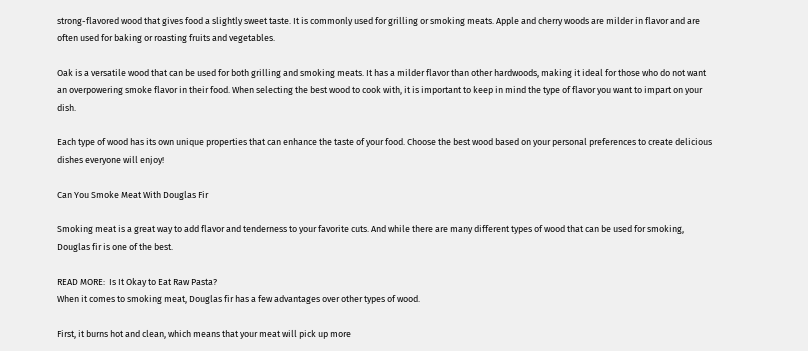strong-flavored wood that gives food a slightly sweet taste. It is commonly used for grilling or smoking meats. Apple and cherry woods are milder in flavor and are often used for baking or roasting fruits and vegetables.

Oak is a versatile wood that can be used for both grilling and smoking meats. It has a milder flavor than other hardwoods, making it ideal for those who do not want an overpowering smoke flavor in their food. When selecting the best wood to cook with, it is important to keep in mind the type of flavor you want to impart on your dish.

Each type of wood has its own unique properties that can enhance the taste of your food. Choose the best wood based on your personal preferences to create delicious dishes everyone will enjoy!

Can You Smoke Meat With Douglas Fir

Smoking meat is a great way to add flavor and tenderness to your favorite cuts. And while there are many different types of wood that can be used for smoking, Douglas fir is one of the best.

READ MORE:  Is It Okay to Eat Raw Pasta?
When it comes to smoking meat, Douglas fir has a few advantages over other types of wood.

First, it burns hot and clean, which means that your meat will pick up more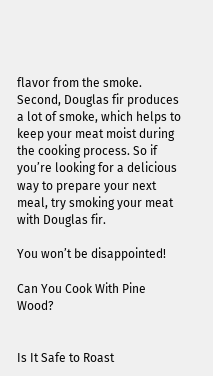flavor from the smoke. Second, Douglas fir produces a lot of smoke, which helps to keep your meat moist during the cooking process. So if you’re looking for a delicious way to prepare your next meal, try smoking your meat with Douglas fir.

You won’t be disappointed!

Can You Cook With Pine Wood?


Is It Safe to Roast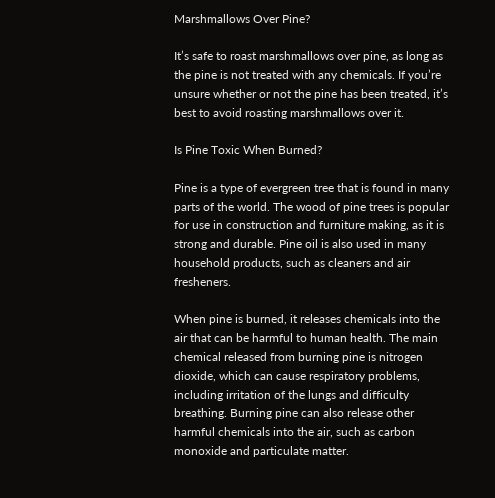Marshmallows Over Pine?

It’s safe to roast marshmallows over pine, as long as the pine is not treated with any chemicals. If you’re unsure whether or not the pine has been treated, it’s best to avoid roasting marshmallows over it.

Is Pine Toxic When Burned?

Pine is a type of evergreen tree that is found in many parts of the world. The wood of pine trees is popular for use in construction and furniture making, as it is strong and durable. Pine oil is also used in many household products, such as cleaners and air fresheners.

When pine is burned, it releases chemicals into the air that can be harmful to human health. The main chemical released from burning pine is nitrogen dioxide, which can cause respiratory problems, including irritation of the lungs and difficulty breathing. Burning pine can also release other harmful chemicals into the air, such as carbon monoxide and particulate matter.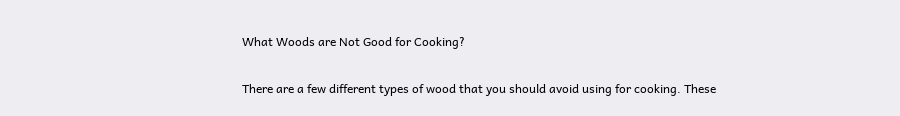What Woods are Not Good for Cooking?

There are a few different types of wood that you should avoid using for cooking. These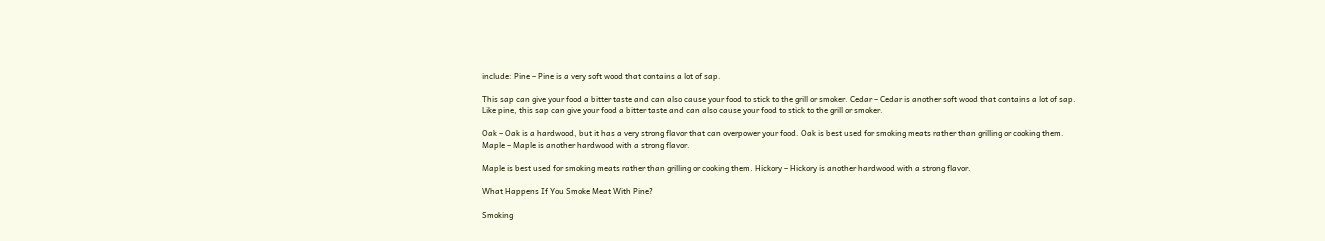include: Pine – Pine is a very soft wood that contains a lot of sap.

This sap can give your food a bitter taste and can also cause your food to stick to the grill or smoker. Cedar – Cedar is another soft wood that contains a lot of sap. Like pine, this sap can give your food a bitter taste and can also cause your food to stick to the grill or smoker.

Oak – Oak is a hardwood, but it has a very strong flavor that can overpower your food. Oak is best used for smoking meats rather than grilling or cooking them. Maple – Maple is another hardwood with a strong flavor.

Maple is best used for smoking meats rather than grilling or cooking them. Hickory – Hickory is another hardwood with a strong flavor.

What Happens If You Smoke Meat With Pine?

Smoking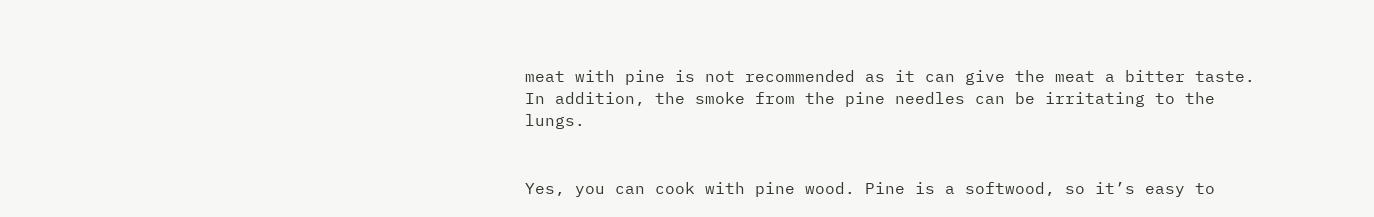meat with pine is not recommended as it can give the meat a bitter taste. In addition, the smoke from the pine needles can be irritating to the lungs.


Yes, you can cook with pine wood. Pine is a softwood, so it’s easy to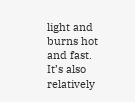light and burns hot and fast. It’s also relatively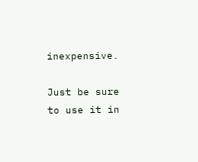inexpensive.

Just be sure to use it in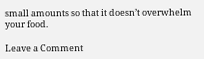small amounts so that it doesn’t overwhelm your food.

Leave a Comment